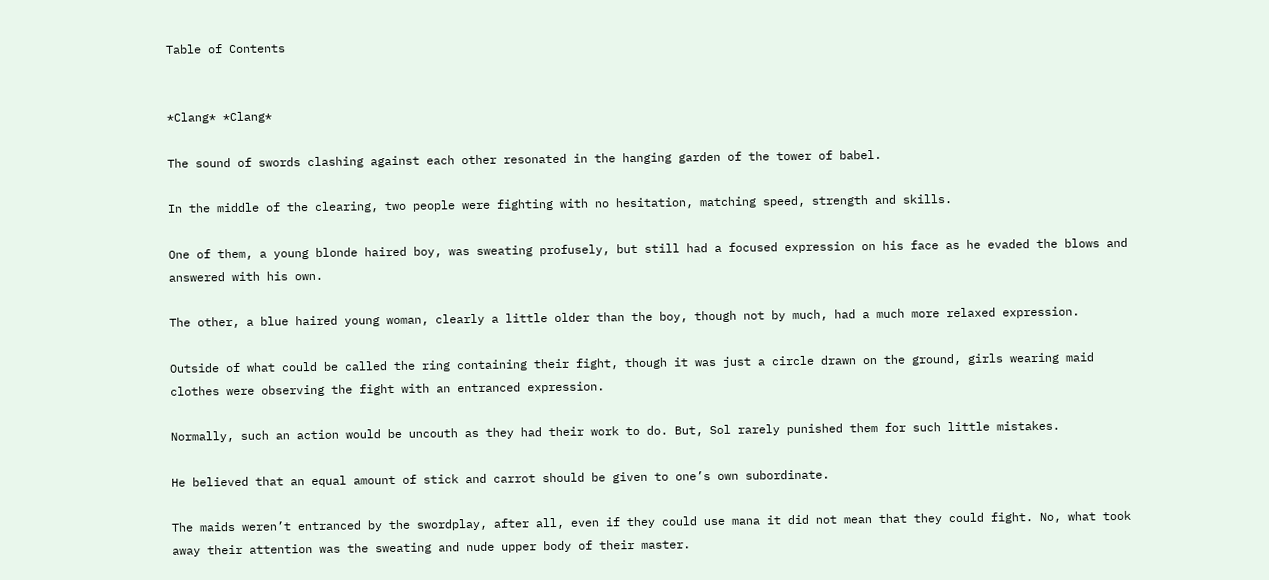Table of Contents


*Clang* *Clang*

The sound of swords clashing against each other resonated in the hanging garden of the tower of babel.

In the middle of the clearing, two people were fighting with no hesitation, matching speed, strength and skills.

One of them, a young blonde haired boy, was sweating profusely, but still had a focused expression on his face as he evaded the blows and answered with his own.

The other, a blue haired young woman, clearly a little older than the boy, though not by much, had a much more relaxed expression.

Outside of what could be called the ring containing their fight, though it was just a circle drawn on the ground, girls wearing maid clothes were observing the fight with an entranced expression.

Normally, such an action would be uncouth as they had their work to do. But, Sol rarely punished them for such little mistakes.

He believed that an equal amount of stick and carrot should be given to one’s own subordinate.

The maids weren’t entranced by the swordplay, after all, even if they could use mana it did not mean that they could fight. No, what took away their attention was the sweating and nude upper body of their master.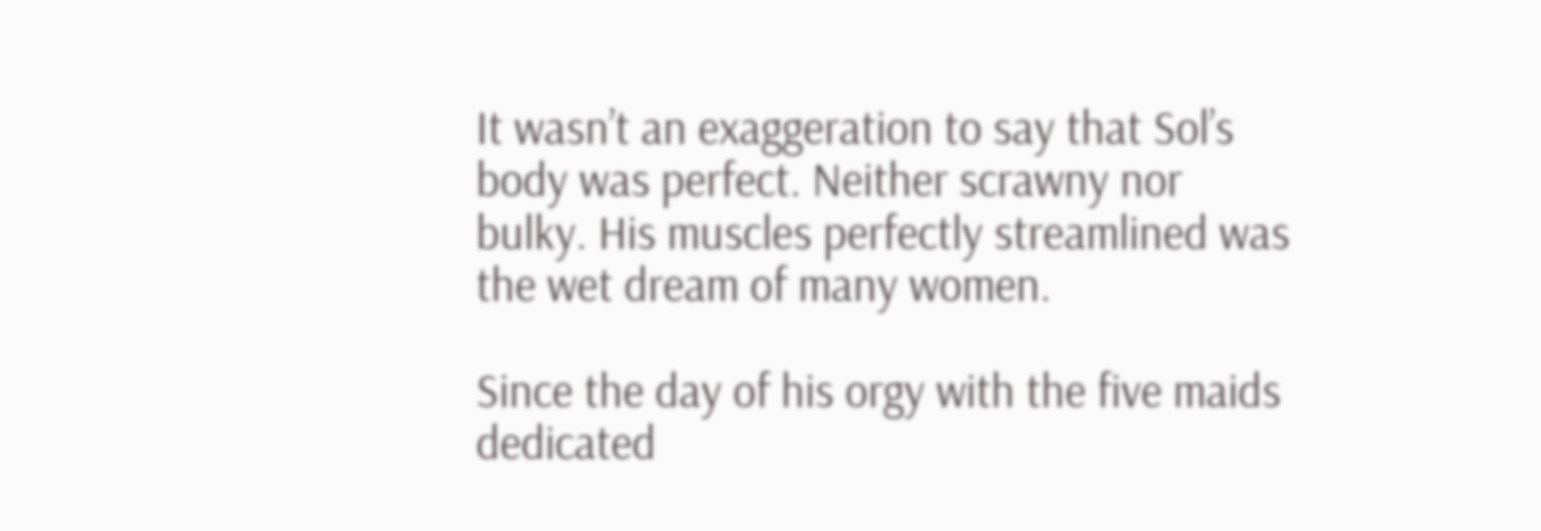It wasn’t an exaggeration to say that Sol’s body was perfect. Neither scrawny nor bulky. His muscles perfectly streamlined was the wet dream of many women.

Since the day of his orgy with the five maids dedicated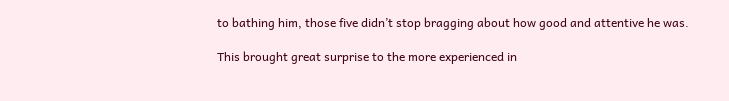to bathing him, those five didn’t stop bragging about how good and attentive he was.

This brought great surprise to the more experienced in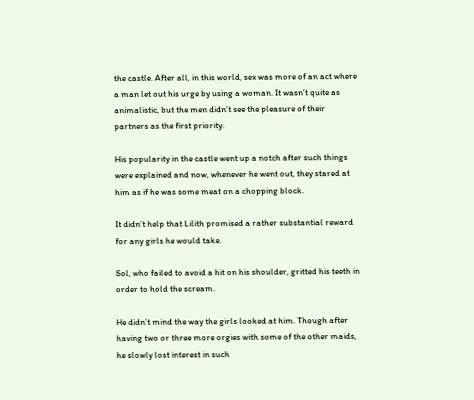the castle. After all, in this world, sex was more of an act where a man let out his urge by using a woman. It wasn’t quite as animalistic, but the men didn’t see the pleasure of their partners as the first priority.

His popularity in the castle went up a notch after such things were explained and now, whenever he went out, they stared at him as if he was some meat on a chopping block.

It didn’t help that Lilith promised a rather substantial reward for any girls he would take.

Sol, who failed to avoid a hit on his shoulder, gritted his teeth in order to hold the scream.

He didn’t mind the way the girls looked at him. Though after having two or three more orgies with some of the other maids, he slowly lost interest in such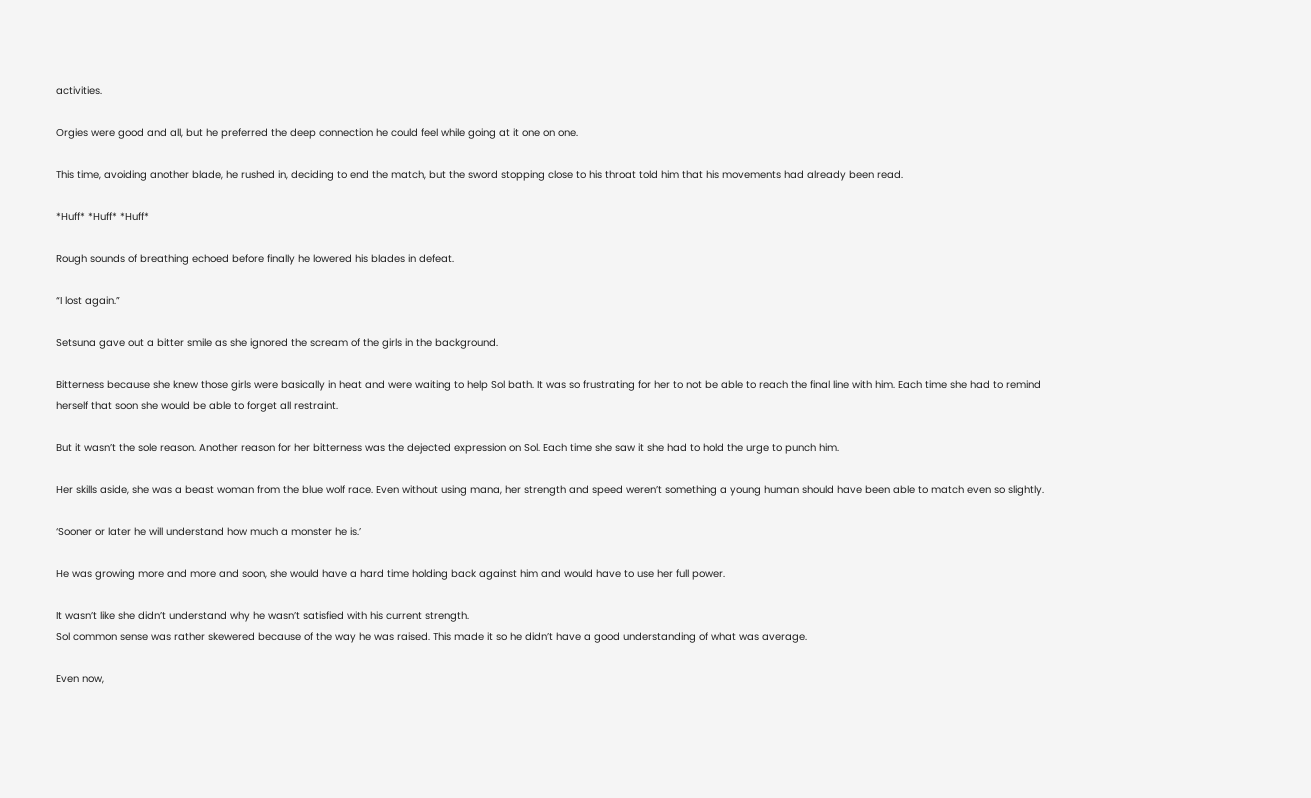activities.

Orgies were good and all, but he preferred the deep connection he could feel while going at it one on one.

This time, avoiding another blade, he rushed in, deciding to end the match, but the sword stopping close to his throat told him that his movements had already been read.

*Huff* *Huff* *Huff*

Rough sounds of breathing echoed before finally he lowered his blades in defeat.

“I lost again.”

Setsuna gave out a bitter smile as she ignored the scream of the girls in the background.

Bitterness because she knew those girls were basically in heat and were waiting to help Sol bath. It was so frustrating for her to not be able to reach the final line with him. Each time she had to remind herself that soon she would be able to forget all restraint.

But it wasn’t the sole reason. Another reason for her bitterness was the dejected expression on Sol. Each time she saw it she had to hold the urge to punch him.

Her skills aside, she was a beast woman from the blue wolf race. Even without using mana, her strength and speed weren’t something a young human should have been able to match even so slightly.

‘Sooner or later he will understand how much a monster he is.’

He was growing more and more and soon, she would have a hard time holding back against him and would have to use her full power.

It wasn’t like she didn’t understand why he wasn’t satisfied with his current strength.
Sol common sense was rather skewered because of the way he was raised. This made it so he didn’t have a good understanding of what was average.

Even now,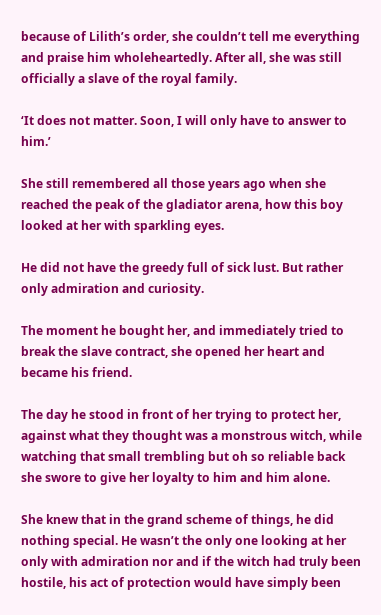because of Lilith’s order, she couldn’t tell me everything and praise him wholeheartedly. After all, she was still officially a slave of the royal family.

‘It does not matter. Soon, I will only have to answer to him.’

She still remembered all those years ago when she reached the peak of the gladiator arena, how this boy looked at her with sparkling eyes.

He did not have the greedy full of sick lust. But rather only admiration and curiosity.

The moment he bought her, and immediately tried to break the slave contract, she opened her heart and became his friend.

The day he stood in front of her trying to protect her, against what they thought was a monstrous witch, while watching that small trembling but oh so reliable back she swore to give her loyalty to him and him alone.

She knew that in the grand scheme of things, he did nothing special. He wasn’t the only one looking at her only with admiration nor and if the witch had truly been hostile, his act of protection would have simply been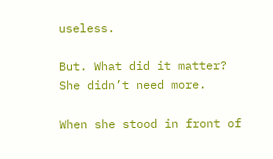useless.

But. What did it matter? She didn’t need more.

When she stood in front of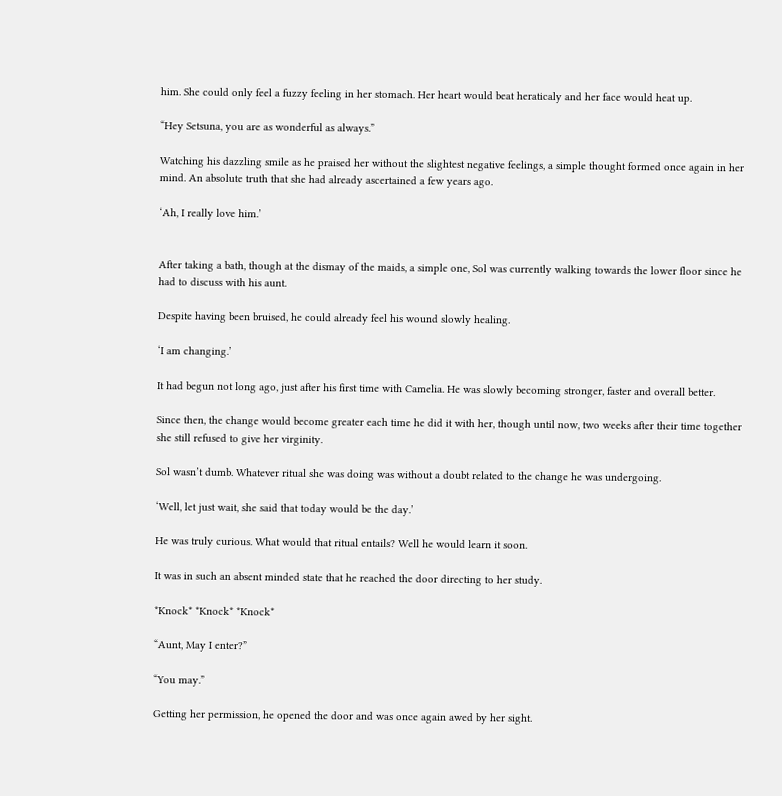him. She could only feel a fuzzy feeling in her stomach. Her heart would beat heraticaly and her face would heat up.

“Hey Setsuna, you are as wonderful as always.”

Watching his dazzling smile as he praised her without the slightest negative feelings, a simple thought formed once again in her mind. An absolute truth that she had already ascertained a few years ago.

‘Ah, I really love him.’


After taking a bath, though at the dismay of the maids, a simple one, Sol was currently walking towards the lower floor since he had to discuss with his aunt.

Despite having been bruised, he could already feel his wound slowly healing.

‘I am changing.’

It had begun not long ago, just after his first time with Camelia. He was slowly becoming stronger, faster and overall better.

Since then, the change would become greater each time he did it with her, though until now, two weeks after their time together she still refused to give her virginity.

Sol wasn’t dumb. Whatever ritual she was doing was without a doubt related to the change he was undergoing.

‘Well, let just wait, she said that today would be the day.’

He was truly curious. What would that ritual entails? Well he would learn it soon.

It was in such an absent minded state that he reached the door directing to her study.

*Knock* *Knock* *Knock*

“Aunt, May I enter?”

“You may.”

Getting her permission, he opened the door and was once again awed by her sight.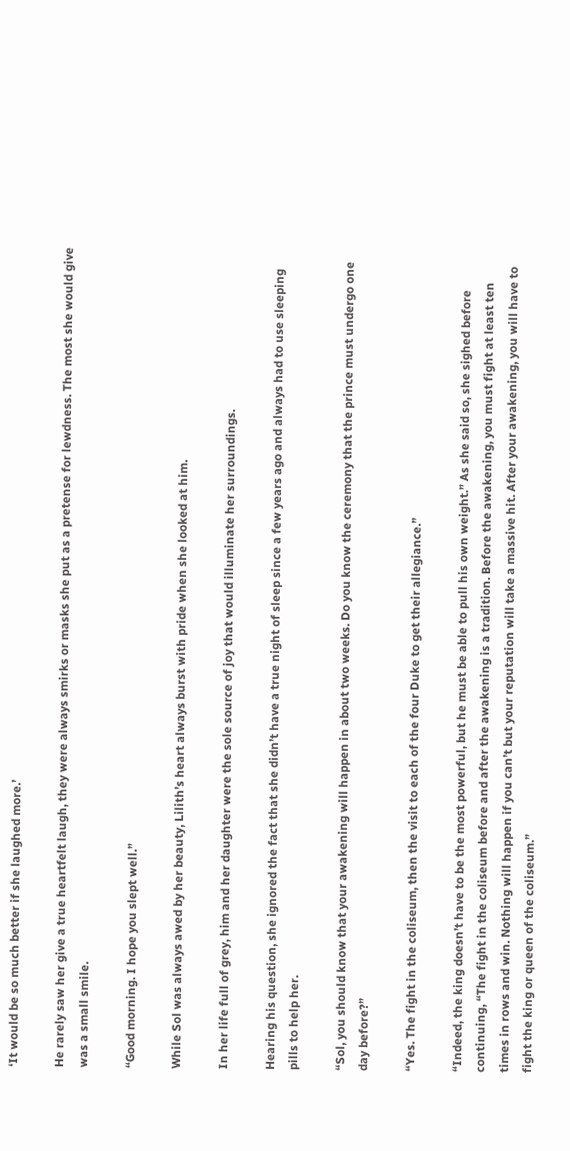‘It would be so much better if she laughed more.’

He rarely saw her give a true heartfelt laugh, they were always smirks or masks she put as a pretense for lewdness. The most she would give was a small smile.

“Good morning. I hope you slept well.”

While Sol was always awed by her beauty, Lilith’s heart always burst with pride when she looked at him.

In her life full of grey, him and her daughter were the sole source of joy that would illuminate her surroundings.

Hearing his question, she ignored the fact that she didn’t have a true night of sleep since a few years ago and always had to use sleeping pills to help her.

“Sol, you should know that your awakening will happen in about two weeks. Do you know the ceremony that the prince must undergo one day before?”

“Yes. The fight in the coliseum, then the visit to each of the four Duke to get their allegiance.”

“Indeed, the king doesn’t have to be the most powerful, but he must be able to pull his own weight.” As she said so, she sighed before continuing, “The fight in the coliseum before and after the awakening is a tradition. Before the awakening, you must fight at least ten times in rows and win. Nothing will happen if you can’t but your reputation will take a massive hit. After your awakening, you will have to fight the king or queen of the coliseum.”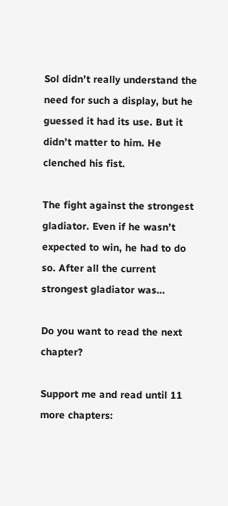Sol didn’t really understand the need for such a display, but he guessed it had its use. But it didn’t matter to him. He clenched his fist.

The fight against the strongest gladiator. Even if he wasn’t expected to win, he had to do so. After all the current strongest gladiator was…

Do you want to read the next chapter?

Support me and read until 11 more chapters: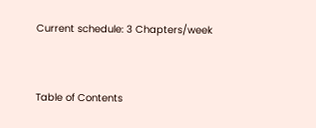Current schedule: 3 Chapters/week


Table of Contents